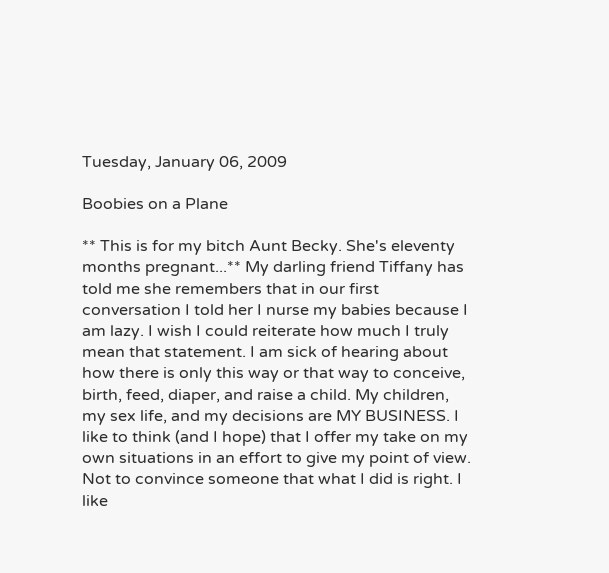Tuesday, January 06, 2009

Boobies on a Plane

** This is for my bitch Aunt Becky. She's eleventy months pregnant...** My darling friend Tiffany has told me she remembers that in our first conversation I told her I nurse my babies because I am lazy. I wish I could reiterate how much I truly mean that statement. I am sick of hearing about how there is only this way or that way to conceive, birth, feed, diaper, and raise a child. My children, my sex life, and my decisions are MY BUSINESS. I like to think (and I hope) that I offer my take on my own situations in an effort to give my point of view. Not to convince someone that what I did is right. I like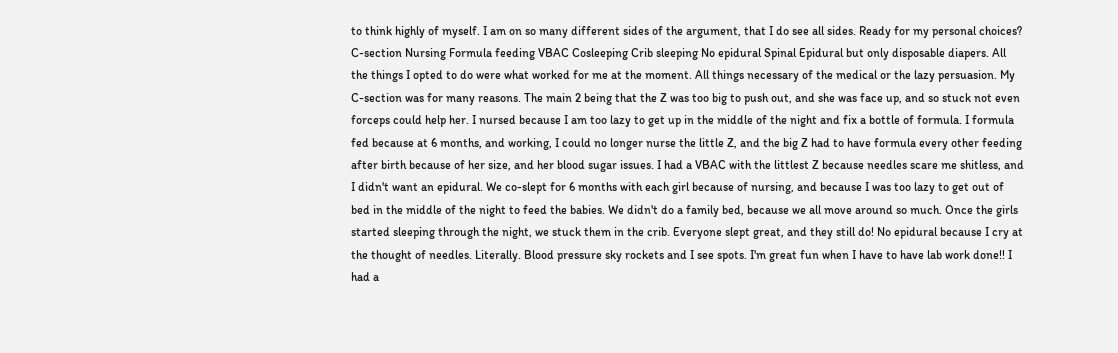to think highly of myself. I am on so many different sides of the argument, that I do see all sides. Ready for my personal choices? C-section Nursing Formula feeding VBAC Cosleeping Crib sleeping No epidural Spinal Epidural but only disposable diapers. All the things I opted to do were what worked for me at the moment. All things necessary of the medical or the lazy persuasion. My C-section was for many reasons. The main 2 being that the Z was too big to push out, and she was face up, and so stuck not even forceps could help her. I nursed because I am too lazy to get up in the middle of the night and fix a bottle of formula. I formula fed because at 6 months, and working, I could no longer nurse the little Z, and the big Z had to have formula every other feeding after birth because of her size, and her blood sugar issues. I had a VBAC with the littlest Z because needles scare me shitless, and I didn't want an epidural. We co-slept for 6 months with each girl because of nursing, and because I was too lazy to get out of bed in the middle of the night to feed the babies. We didn't do a family bed, because we all move around so much. Once the girls started sleeping through the night, we stuck them in the crib. Everyone slept great, and they still do! No epidural because I cry at the thought of needles. Literally. Blood pressure sky rockets and I see spots. I'm great fun when I have to have lab work done!! I had a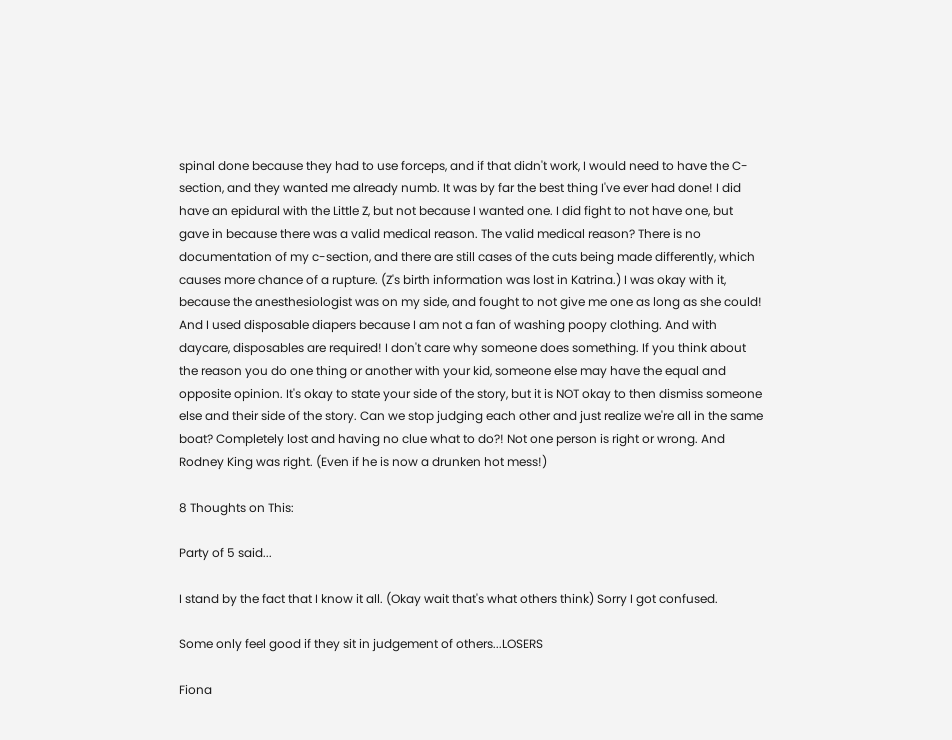spinal done because they had to use forceps, and if that didn't work, I would need to have the C-section, and they wanted me already numb. It was by far the best thing I've ever had done! I did have an epidural with the Little Z, but not because I wanted one. I did fight to not have one, but gave in because there was a valid medical reason. The valid medical reason? There is no documentation of my c-section, and there are still cases of the cuts being made differently, which causes more chance of a rupture. (Z's birth information was lost in Katrina.) I was okay with it, because the anesthesiologist was on my side, and fought to not give me one as long as she could! And I used disposable diapers because I am not a fan of washing poopy clothing. And with daycare, disposables are required! I don't care why someone does something. If you think about the reason you do one thing or another with your kid, someone else may have the equal and opposite opinion. It's okay to state your side of the story, but it is NOT okay to then dismiss someone else and their side of the story. Can we stop judging each other and just realize we're all in the same boat? Completely lost and having no clue what to do?! Not one person is right or wrong. And Rodney King was right. (Even if he is now a drunken hot mess!)

8 Thoughts on This:

Party of 5 said...

I stand by the fact that I know it all. (Okay wait that's what others think) Sorry I got confused.

Some only feel good if they sit in judgement of others...LOSERS

Fiona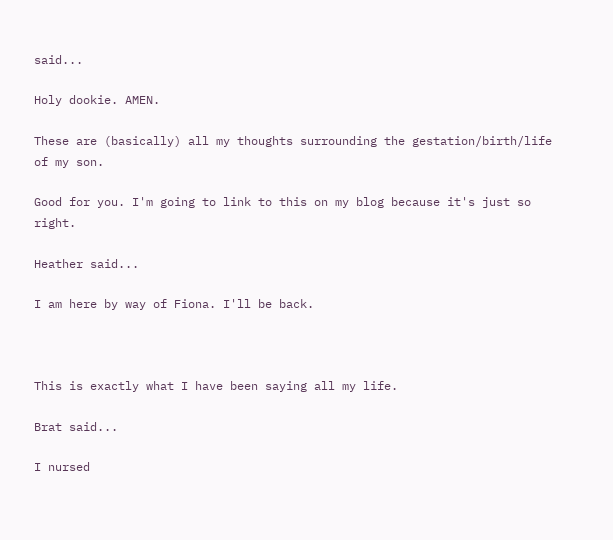said...

Holy dookie. AMEN.

These are (basically) all my thoughts surrounding the gestation/birth/life of my son.

Good for you. I'm going to link to this on my blog because it's just so right.

Heather said...

I am here by way of Fiona. I'll be back.



This is exactly what I have been saying all my life.

Brat said...

I nursed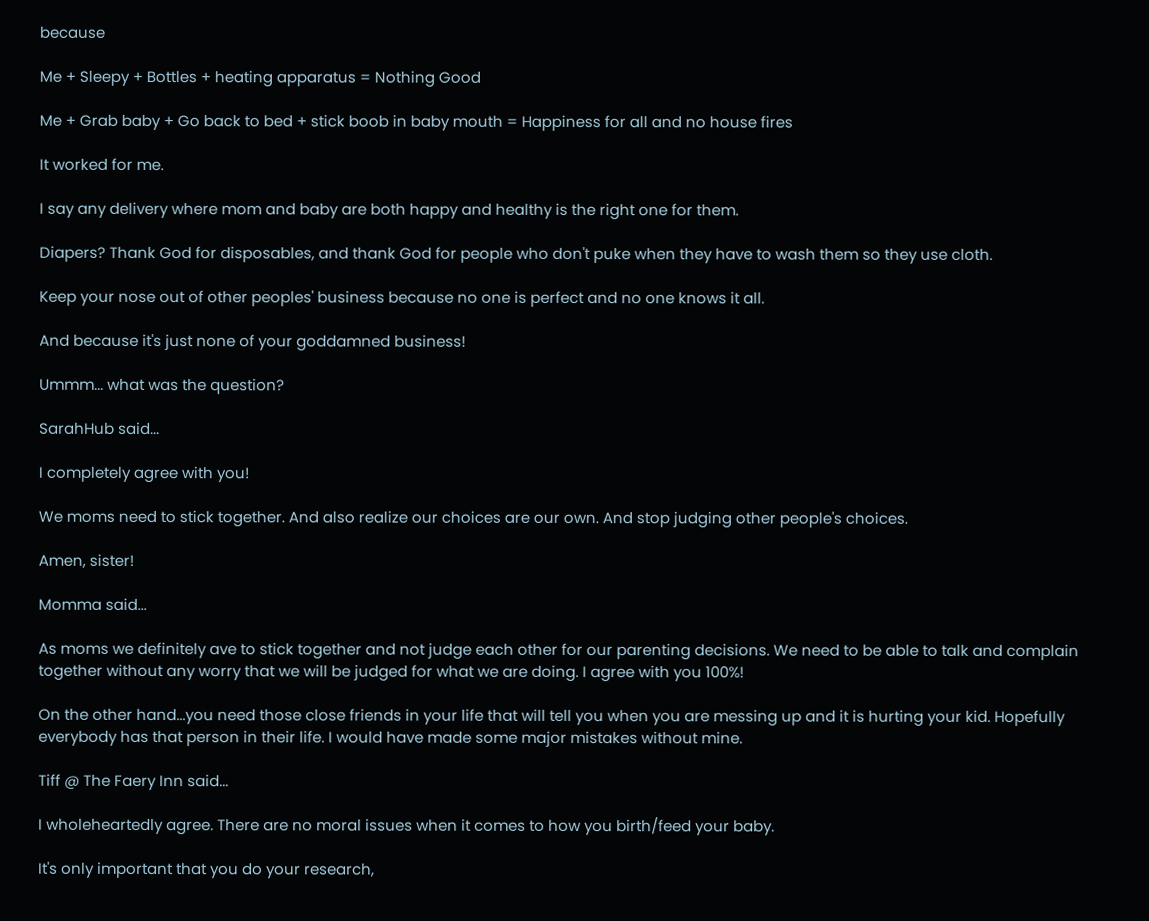because

Me + Sleepy + Bottles + heating apparatus = Nothing Good

Me + Grab baby + Go back to bed + stick boob in baby mouth = Happiness for all and no house fires

It worked for me.

I say any delivery where mom and baby are both happy and healthy is the right one for them.

Diapers? Thank God for disposables, and thank God for people who don't puke when they have to wash them so they use cloth.

Keep your nose out of other peoples' business because no one is perfect and no one knows it all.

And because it's just none of your goddamned business!

Ummm... what was the question?

SarahHub said...

I completely agree with you!

We moms need to stick together. And also realize our choices are our own. And stop judging other people's choices.

Amen, sister!

Momma said...

As moms we definitely ave to stick together and not judge each other for our parenting decisions. We need to be able to talk and complain together without any worry that we will be judged for what we are doing. I agree with you 100%!

On the other hand...you need those close friends in your life that will tell you when you are messing up and it is hurting your kid. Hopefully everybody has that person in their life. I would have made some major mistakes without mine.

Tiff @ The Faery Inn said...

I wholeheartedly agree. There are no moral issues when it comes to how you birth/feed your baby.

It's only important that you do your research,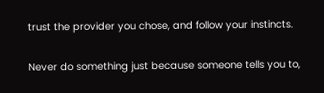trust the provider you chose, and follow your instincts.

Never do something just because someone tells you to,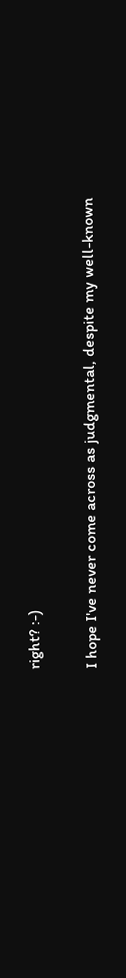right? :-)

I hope I've never come across as judgmental, despite my well-known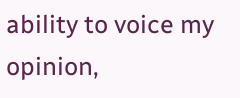ability to voice my opinion,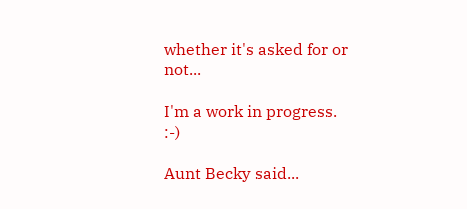whether it's asked for or not...

I'm a work in progress. :-)

Aunt Becky said...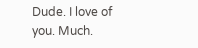Dude. I love of you. Much.